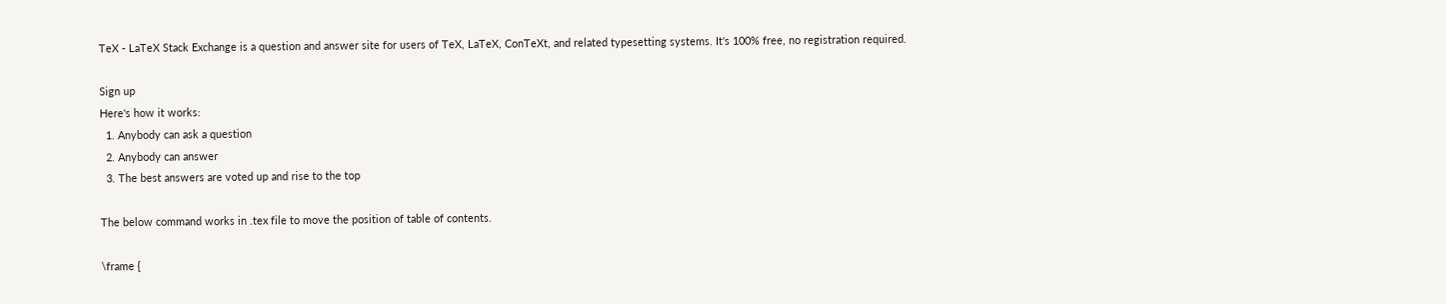TeX - LaTeX Stack Exchange is a question and answer site for users of TeX, LaTeX, ConTeXt, and related typesetting systems. It's 100% free, no registration required.

Sign up
Here's how it works:
  1. Anybody can ask a question
  2. Anybody can answer
  3. The best answers are voted up and rise to the top

The below command works in .tex file to move the position of table of contents.

\frame {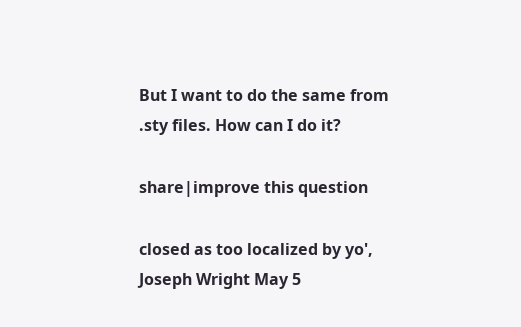But I want to do the same from .sty files. How can I do it?

share|improve this question

closed as too localized by yo', Joseph Wright May 5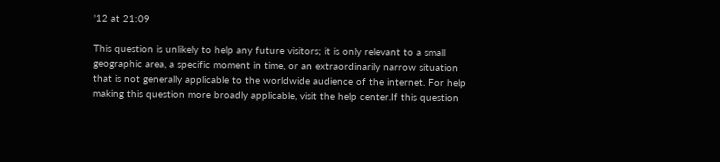'12 at 21:09

This question is unlikely to help any future visitors; it is only relevant to a small geographic area, a specific moment in time, or an extraordinarily narrow situation that is not generally applicable to the worldwide audience of the internet. For help making this question more broadly applicable, visit the help center.If this question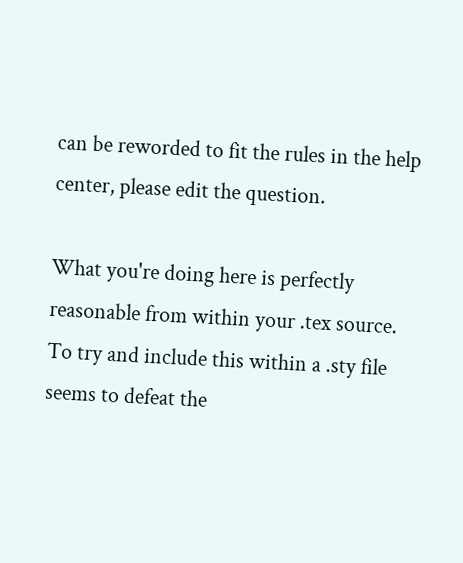can be reworded to fit the rules in the help center, please edit the question.

What you're doing here is perfectly reasonable from within your .tex source. To try and include this within a .sty file seems to defeat the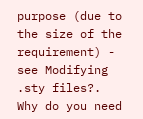purpose (due to the size of the requirement) - see Modifying .sty files?. Why do you need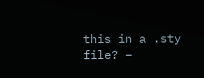this in a .sty file? –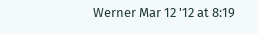Werner Mar 12 '12 at 8:19